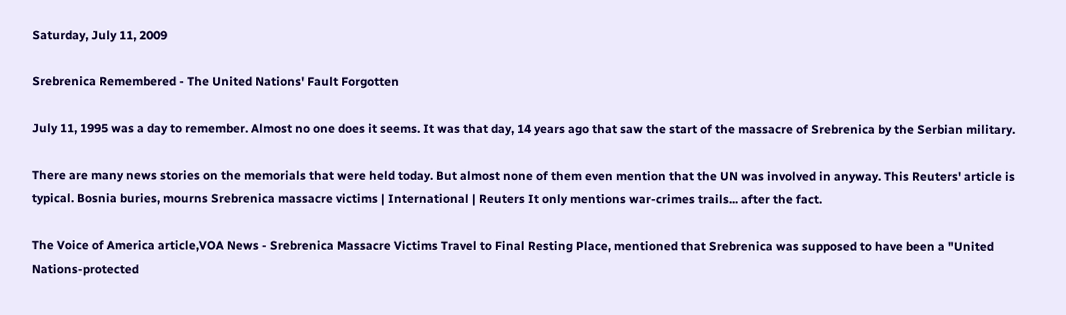Saturday, July 11, 2009

Srebrenica Remembered - The United Nations' Fault Forgotten

July 11, 1995 was a day to remember. Almost no one does it seems. It was that day, 14 years ago that saw the start of the massacre of Srebrenica by the Serbian military.

There are many news stories on the memorials that were held today. But almost none of them even mention that the UN was involved in anyway. This Reuters' article is typical. Bosnia buries, mourns Srebrenica massacre victims | International | Reuters It only mentions war-crimes trails... after the fact.

The Voice of America article,VOA News - Srebrenica Massacre Victims Travel to Final Resting Place, mentioned that Srebrenica was supposed to have been a "United Nations-protected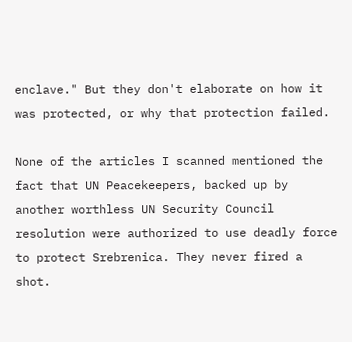enclave." But they don't elaborate on how it was protected, or why that protection failed.

None of the articles I scanned mentioned the fact that UN Peacekeepers, backed up by another worthless UN Security Council resolution were authorized to use deadly force to protect Srebrenica. They never fired a shot.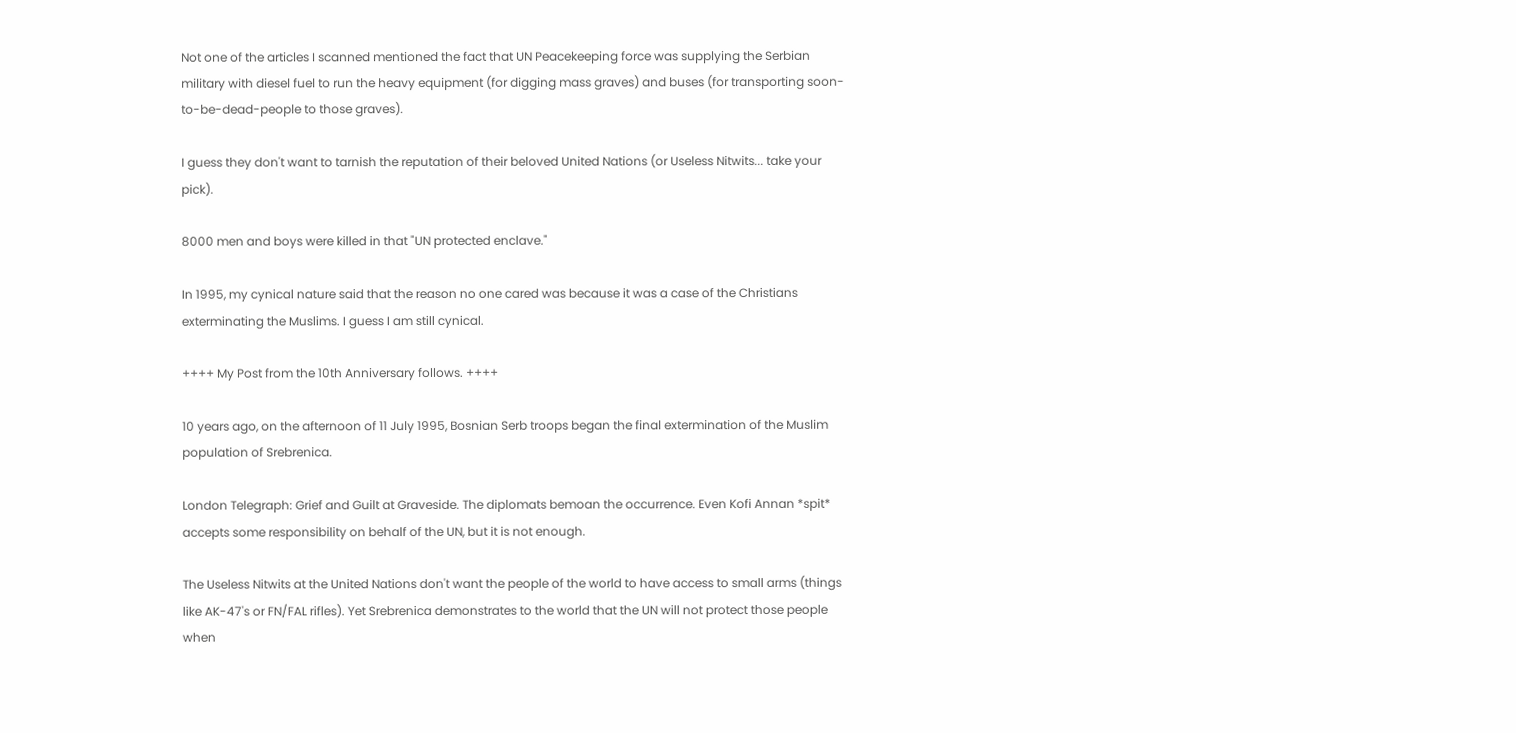Not one of the articles I scanned mentioned the fact that UN Peacekeeping force was supplying the Serbian military with diesel fuel to run the heavy equipment (for digging mass graves) and buses (for transporting soon-to-be-dead-people to those graves).

I guess they don't want to tarnish the reputation of their beloved United Nations (or Useless Nitwits... take your pick).

8000 men and boys were killed in that "UN protected enclave."

In 1995, my cynical nature said that the reason no one cared was because it was a case of the Christians exterminating the Muslims. I guess I am still cynical.

++++ My Post from the 10th Anniversary follows. ++++

10 years ago, on the afternoon of 11 July 1995, Bosnian Serb troops began the final extermination of the Muslim population of Srebrenica.

London Telegraph: Grief and Guilt at Graveside. The diplomats bemoan the occurrence. Even Kofi Annan *spit* accepts some responsibility on behalf of the UN, but it is not enough.

The Useless Nitwits at the United Nations don't want the people of the world to have access to small arms (things like AK-47's or FN/FAL rifles). Yet Srebrenica demonstrates to the world that the UN will not protect those people when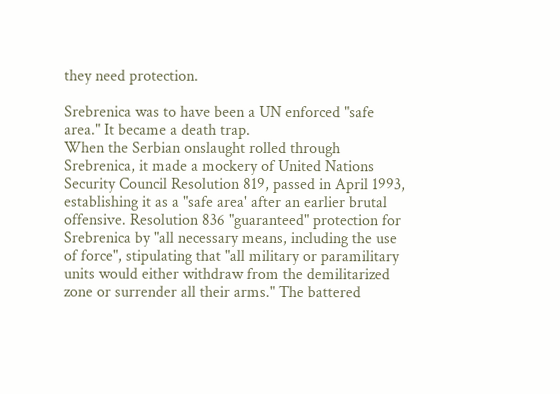they need protection.

Srebrenica was to have been a UN enforced "safe area." It became a death trap.
When the Serbian onslaught rolled through Srebrenica, it made a mockery of United Nations Security Council Resolution 819, passed in April 1993, establishing it as a "safe area' after an earlier brutal offensive. Resolution 836 "guaranteed" protection for Srebrenica by "all necessary means, including the use of force", stipulating that "all military or paramilitary units would either withdraw from the demilitarized zone or surrender all their arms." The battered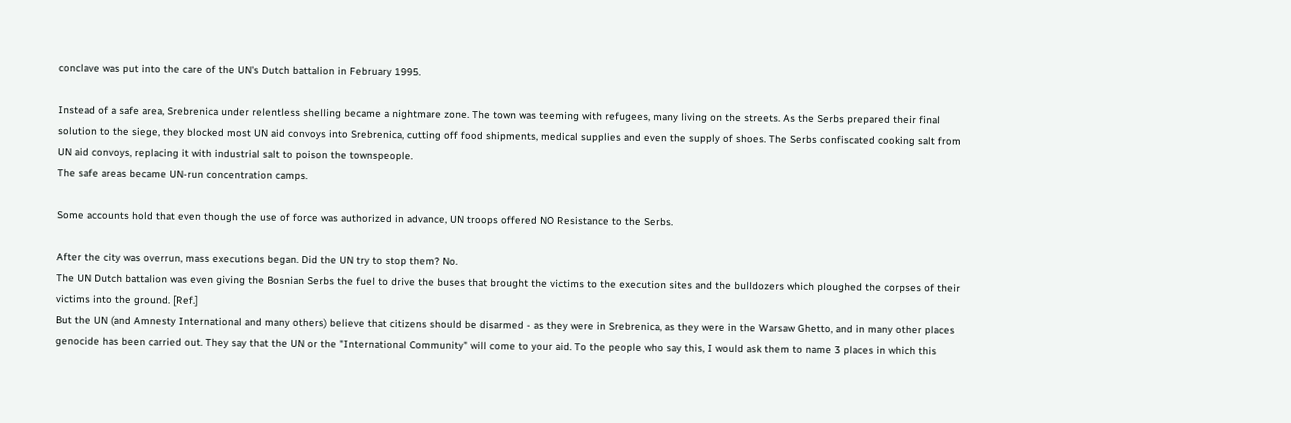conclave was put into the care of the UN's Dutch battalion in February 1995.

Instead of a safe area, Srebrenica under relentless shelling became a nightmare zone. The town was teeming with refugees, many living on the streets. As the Serbs prepared their final solution to the siege, they blocked most UN aid convoys into Srebrenica, cutting off food shipments, medical supplies and even the supply of shoes. The Serbs confiscated cooking salt from UN aid convoys, replacing it with industrial salt to poison the townspeople.
The safe areas became UN-run concentration camps.

Some accounts hold that even though the use of force was authorized in advance, UN troops offered NO Resistance to the Serbs.

After the city was overrun, mass executions began. Did the UN try to stop them? No.
The UN Dutch battalion was even giving the Bosnian Serbs the fuel to drive the buses that brought the victims to the execution sites and the bulldozers which ploughed the corpses of their victims into the ground. [Ref.]
But the UN (and Amnesty International and many others) believe that citizens should be disarmed - as they were in Srebrenica, as they were in the Warsaw Ghetto, and in many other places genocide has been carried out. They say that the UN or the "International Community" will come to your aid. To the people who say this, I would ask them to name 3 places in which this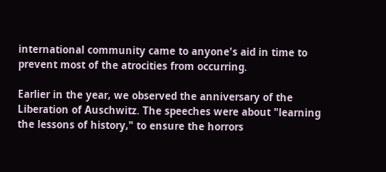international community came to anyone's aid in time to prevent most of the atrocities from occurring.

Earlier in the year, we observed the anniversary of the Liberation of Auschwitz. The speeches were about "learning the lessons of history," to ensure the horrors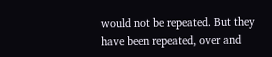would not be repeated. But they have been repeated, over and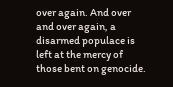over again. And over and over again, a disarmed populace is left at the mercy of those bent on genocide.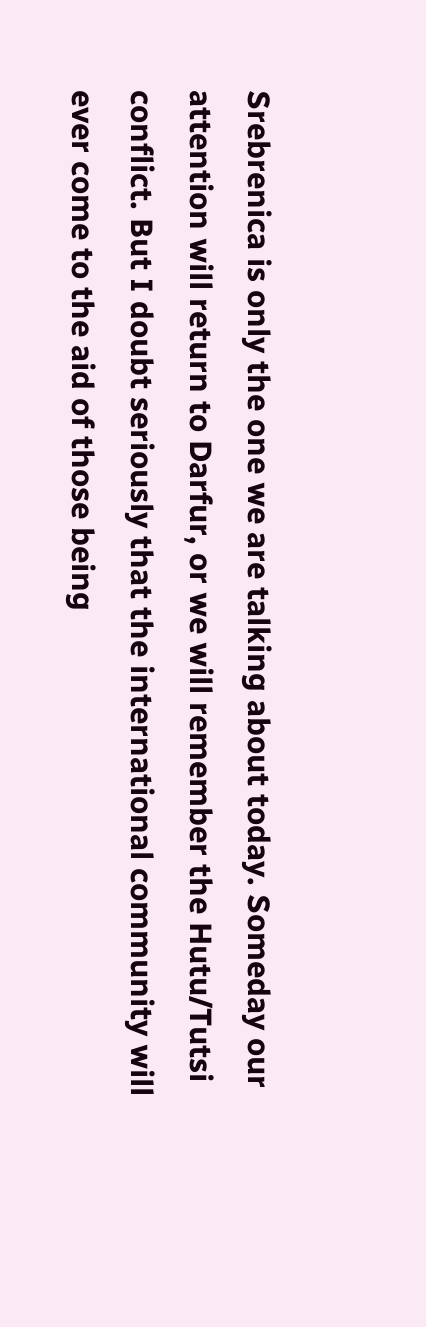Srebrenica is only the one we are talking about today. Someday our attention will return to Darfur, or we will remember the Hutu/Tutsi conflict. But I doubt seriously that the international community will ever come to the aid of those being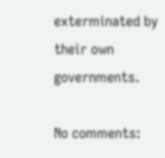exterminated by their own governments.

No comments: